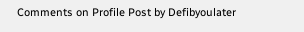Comments on Profile Post by Defibyoulater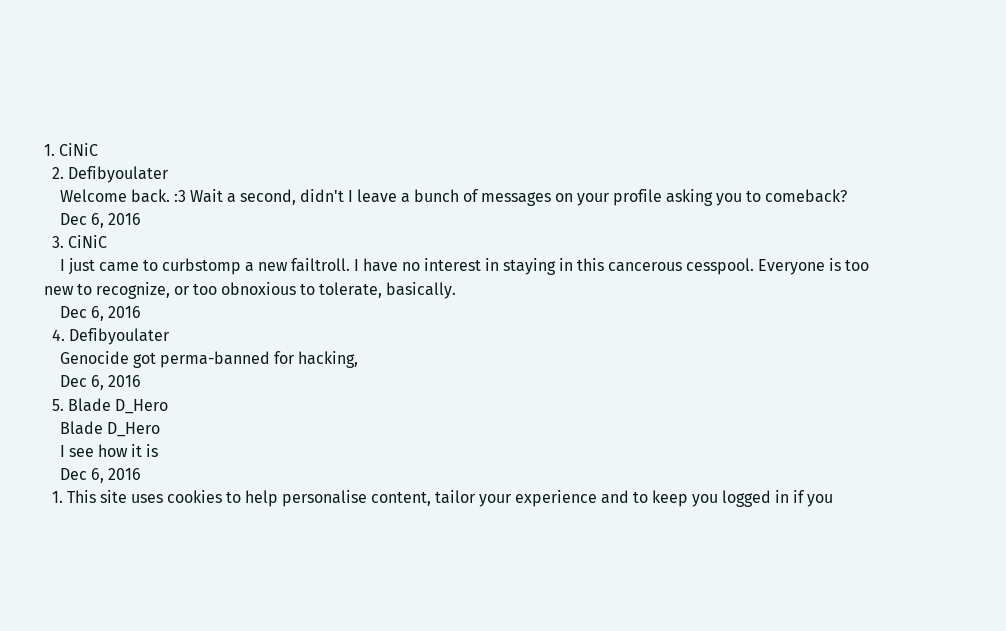1. CiNiC
  2. Defibyoulater
    Welcome back. :3 Wait a second, didn't I leave a bunch of messages on your profile asking you to comeback?
    Dec 6, 2016
  3. CiNiC
    I just came to curbstomp a new failtroll. I have no interest in staying in this cancerous cesspool. Everyone is too new to recognize, or too obnoxious to tolerate, basically.
    Dec 6, 2016
  4. Defibyoulater
    Genocide got perma-banned for hacking,
    Dec 6, 2016
  5. Blade D_Hero
    Blade D_Hero
    I see how it is
    Dec 6, 2016
  1. This site uses cookies to help personalise content, tailor your experience and to keep you logged in if you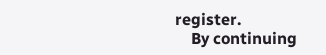register.
    By continuing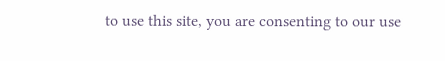to use this site, you are consenting to our use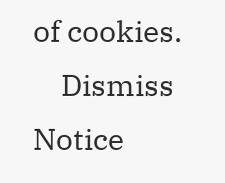of cookies.
    Dismiss Notice